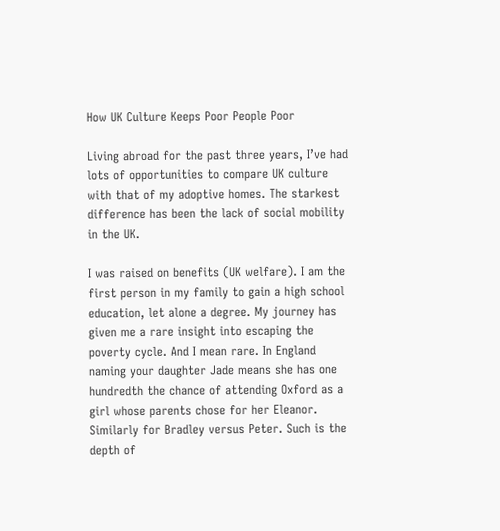How UK Culture Keeps Poor People Poor

Living abroad for the past three years, I’ve had lots of opportunities to compare UK culture with that of my adoptive homes. The starkest difference has been the lack of social mobility in the UK.

I was raised on benefits (UK welfare). I am the first person in my family to gain a high school education, let alone a degree. My journey has given me a rare insight into escaping the poverty cycle. And I mean rare. In England naming your daughter Jade means she has one hundredth the chance of attending Oxford as a girl whose parents chose for her Eleanor. Similarly for Bradley versus Peter. Such is the depth of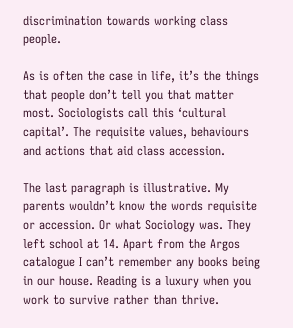discrimination towards working class people.

As is often the case in life, it’s the things that people don’t tell you that matter most. Sociologists call this ‘cultural capital’. The requisite values, behaviours and actions that aid class accession.

The last paragraph is illustrative. My parents wouldn’t know the words requisite or accession. Or what Sociology was. They left school at 14. Apart from the Argos catalogue I can’t remember any books being in our house. Reading is a luxury when you work to survive rather than thrive.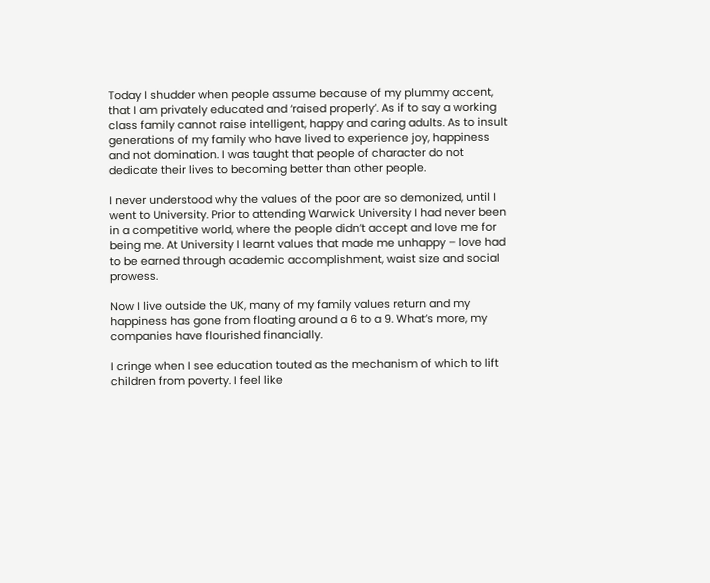Today I shudder when people assume because of my plummy accent, that I am privately educated and ‘raised properly’. As if to say a working class family cannot raise intelligent, happy and caring adults. As to insult generations of my family who have lived to experience joy, happiness and not domination. I was taught that people of character do not dedicate their lives to becoming better than other people.

I never understood why the values of the poor are so demonized, until I went to University. Prior to attending Warwick University I had never been in a competitive world, where the people didn’t accept and love me for being me. At University I learnt values that made me unhappy – love had to be earned through academic accomplishment, waist size and social prowess.

Now I live outside the UK, many of my family values return and my happiness has gone from floating around a 6 to a 9. What’s more, my companies have flourished financially.

I cringe when I see education touted as the mechanism of which to lift children from poverty. I feel like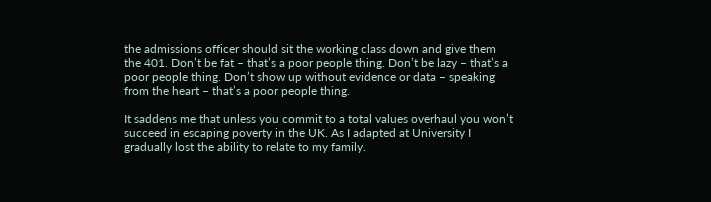the admissions officer should sit the working class down and give them the 401. Don’t be fat – that’s a poor people thing. Don’t be lazy – that’s a poor people thing. Don’t show up without evidence or data – speaking from the heart – that’s a poor people thing.

It saddens me that unless you commit to a total values overhaul you won’t succeed in escaping poverty in the UK. As I adapted at University I gradually lost the ability to relate to my family.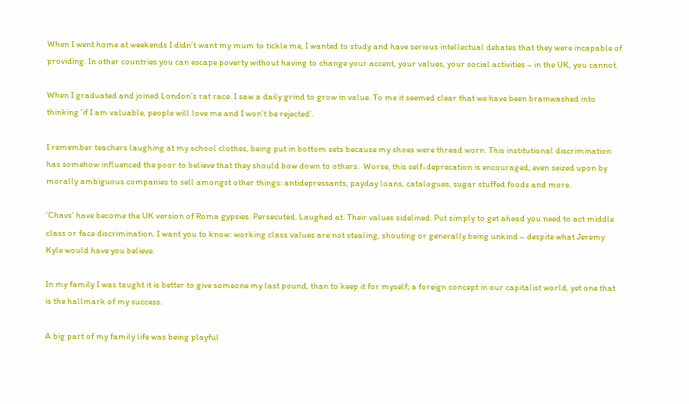When I went home at weekends I didn’t want my mum to tickle me, I wanted to study and have serious intellectual debates that they were incapable of providing. In other countries you can escape poverty without having to change your accent, your values, your social activities – in the UK, you cannot.

When I graduated and joined London’s rat race. I saw a daily grind to grow in value. To me it seemed clear that we have been brainwashed into thinking ‘if I am valuable, people will love me and I won’t be rejected’.

I remember teachers laughing at my school clothes, being put in bottom sets because my shoes were thread worn. This institutional discrimination has somehow influenced the poor to believe that they should bow down to others.  Worse, this self-deprecation is encouraged; even seized upon by morally ambiguous companies to sell amongst other things: antidepressants, payday loans, catalogues, sugar stuffed foods and more.

‘Chavs’ have become the UK version of Roma gypsies. Persecuted. Laughed at. Their values sidelined. Put simply to get ahead you need to act middle class or face discrimination. I want you to know: working class values are not stealing, shouting or generally being unkind – despite what Jeremy Kyle would have you believe.

In my family I was taught it is better to give someone my last pound, than to keep it for myself; a foreign concept in our capitalist world, yet one that is the hallmark of my success.

A big part of my family life was being playful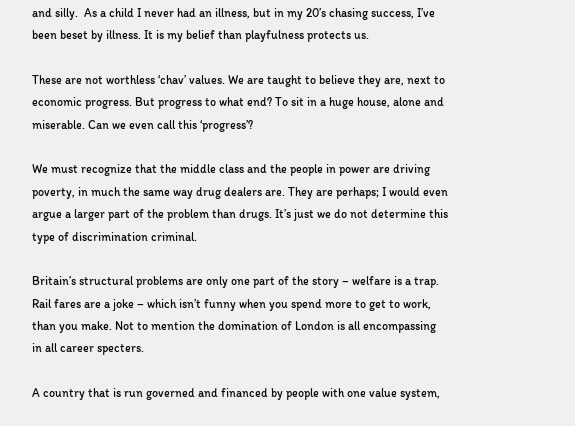and silly.  As a child I never had an illness, but in my 20’s chasing success, I’ve been beset by illness. It is my belief than playfulness protects us.

These are not worthless ‘chav’ values. We are taught to believe they are, next to economic progress. But progress to what end? To sit in a huge house, alone and miserable. Can we even call this ‘progress’?

We must recognize that the middle class and the people in power are driving poverty, in much the same way drug dealers are. They are perhaps; I would even argue a larger part of the problem than drugs. It’s just we do not determine this type of discrimination criminal.

Britain’s structural problems are only one part of the story – welfare is a trap. Rail fares are a joke – which isn’t funny when you spend more to get to work, than you make. Not to mention the domination of London is all encompassing in all career specters.

A country that is run governed and financed by people with one value system,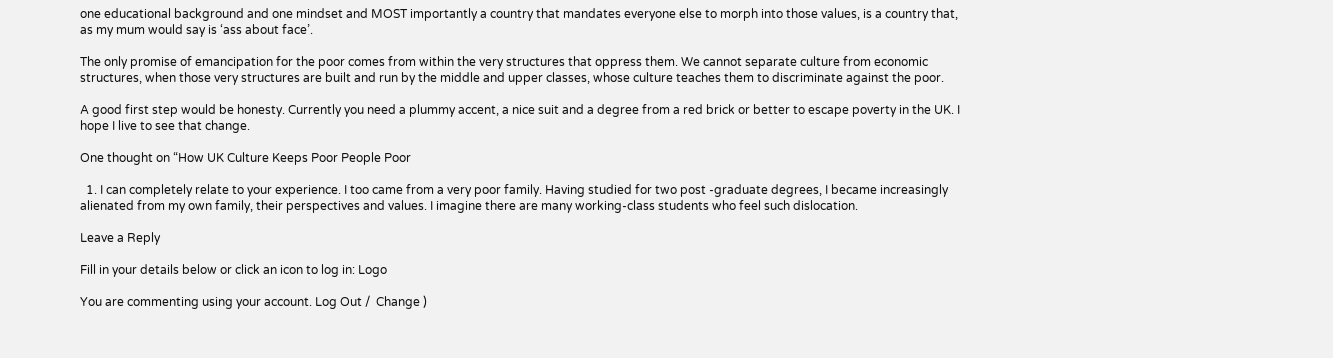one educational background and one mindset and MOST importantly a country that mandates everyone else to morph into those values, is a country that, as my mum would say is ‘ass about face’.

The only promise of emancipation for the poor comes from within the very structures that oppress them. We cannot separate culture from economic structures, when those very structures are built and run by the middle and upper classes, whose culture teaches them to discriminate against the poor.

A good first step would be honesty. Currently you need a plummy accent, a nice suit and a degree from a red brick or better to escape poverty in the UK. I hope I live to see that change.

One thought on “How UK Culture Keeps Poor People Poor

  1. I can completely relate to your experience. I too came from a very poor family. Having studied for two post -graduate degrees, I became increasingly alienated from my own family, their perspectives and values. I imagine there are many working-class students who feel such dislocation.

Leave a Reply

Fill in your details below or click an icon to log in: Logo

You are commenting using your account. Log Out /  Change )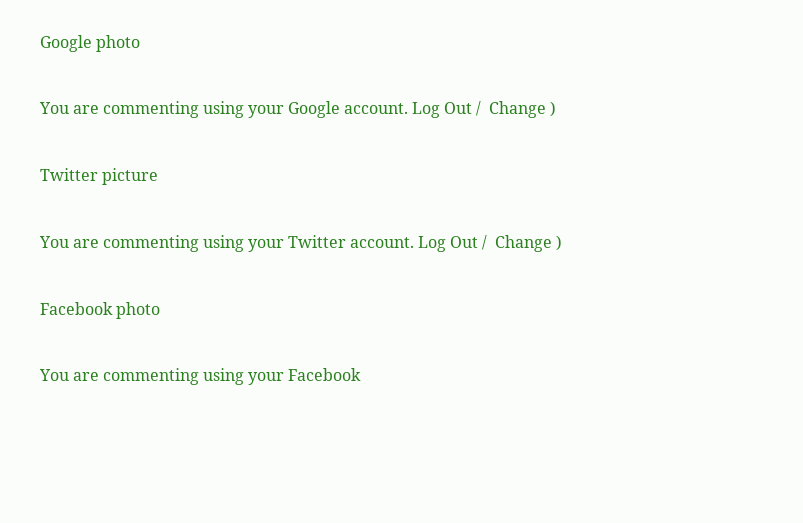Google photo

You are commenting using your Google account. Log Out /  Change )

Twitter picture

You are commenting using your Twitter account. Log Out /  Change )

Facebook photo

You are commenting using your Facebook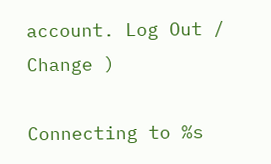account. Log Out /  Change )

Connecting to %s